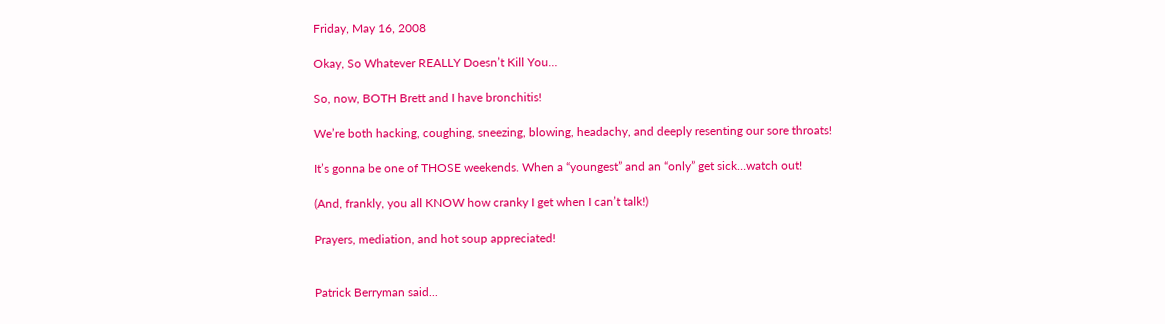Friday, May 16, 2008

Okay, So Whatever REALLY Doesn’t Kill You…

So, now, BOTH Brett and I have bronchitis!

We’re both hacking, coughing, sneezing, blowing, headachy, and deeply resenting our sore throats!

It’s gonna be one of THOSE weekends. When a “youngest” and an “only” get sick…watch out!

(And, frankly, you all KNOW how cranky I get when I can’t talk!)

Prayers, mediation, and hot soup appreciated!


Patrick Berryman said...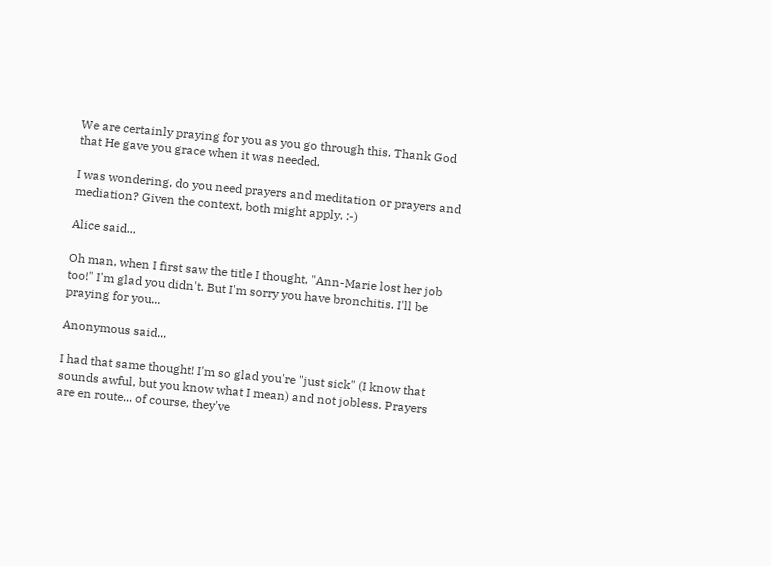We are certainly praying for you as you go through this. Thank God that He gave you grace when it was needed.

I was wondering, do you need prayers and meditation or prayers and mediation? Given the context, both might apply. :-)

Alice said...

Oh man, when I first saw the title I thought, "Ann-Marie lost her job too!" I'm glad you didn't. But I'm sorry you have bronchitis. I'll be praying for you...

Anonymous said...

I had that same thought! I'm so glad you're "just sick" (I know that sounds awful, but you know what I mean) and not jobless. Prayers are en route... of course, they've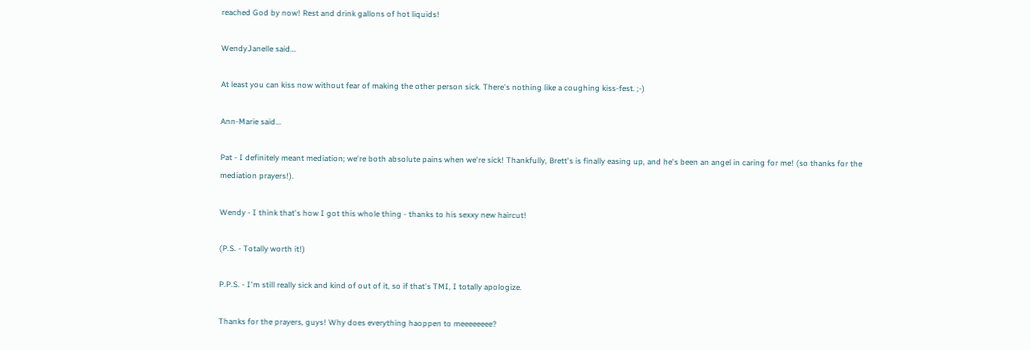reached God by now! Rest and drink gallons of hot liquids!

WendyJanelle said...

At least you can kiss now without fear of making the other person sick. There's nothing like a coughing kiss-fest. ;-)

Ann-Marie said...

Pat - I definitely meant mediation; we're both absolute pains when we're sick! Thankfully, Brett's is finally easing up, and he's been an angel in caring for me! (so thanks for the mediation prayers!).

Wendy - I think that's how I got this whole thing - thanks to his sexxy new haircut!

(P.S. - Totally worth it!)

P.P.S. - I'm still really sick and kind of out of it, so if that's TMI, I totally apologize.

Thanks for the prayers, guys! Why does everything haoppen to meeeeeeee?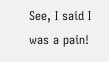See, I said I was a pain!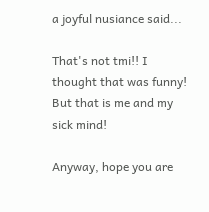a joyful nusiance said...

That's not tmi!! I thought that was funny! But that is me and my sick mind!

Anyway, hope you are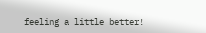feeling a little better!